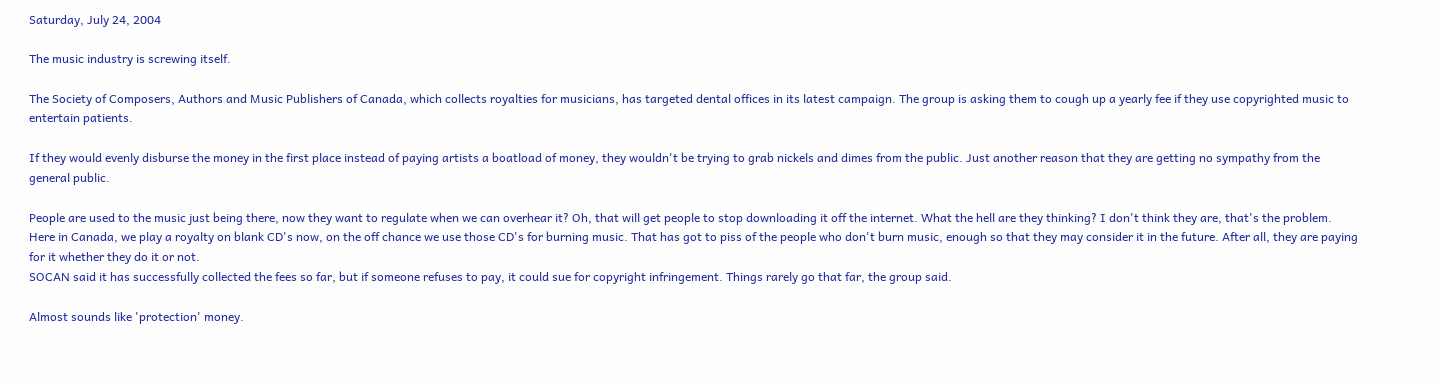Saturday, July 24, 2004

The music industry is screwing itself.

The Society of Composers, Authors and Music Publishers of Canada, which collects royalties for musicians, has targeted dental offices in its latest campaign. The group is asking them to cough up a yearly fee if they use copyrighted music to entertain patients.

If they would evenly disburse the money in the first place instead of paying artists a boatload of money, they wouldn't be trying to grab nickels and dimes from the public. Just another reason that they are getting no sympathy from the general public.

People are used to the music just being there, now they want to regulate when we can overhear it? Oh, that will get people to stop downloading it off the internet. What the hell are they thinking? I don't think they are, that's the problem. Here in Canada, we play a royalty on blank CD's now, on the off chance we use those CD's for burning music. That has got to piss of the people who don't burn music, enough so that they may consider it in the future. After all, they are paying for it whether they do it or not.
SOCAN said it has successfully collected the fees so far, but if someone refuses to pay, it could sue for copyright infringement. Things rarely go that far, the group said.

Almost sounds like 'protection' money.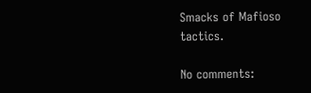Smacks of Mafioso tactics.

No comments: